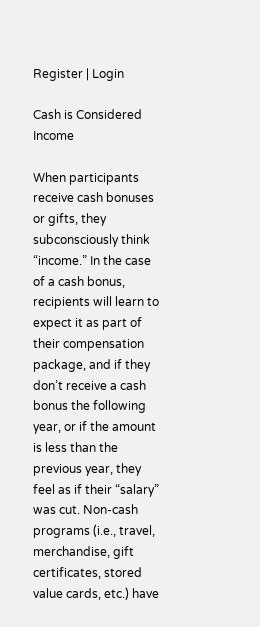Register | Login

Cash is Considered Income

When participants receive cash bonuses or gifts, they subconsciously think “income.” In the case of a cash bonus, recipients will learn to expect it as part of their compensation package, and if they don’t receive a cash bonus the following year, or if the amount is less than the previous year, they feel as if their “salary” was cut. Non-cash programs (i.e., travel, merchandise, gift certificates, stored value cards, etc.) have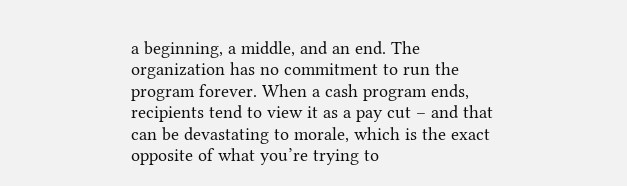a beginning, a middle, and an end. The organization has no commitment to run the program forever. When a cash program ends, recipients tend to view it as a pay cut – and that can be devastating to morale, which is the exact opposite of what you’re trying to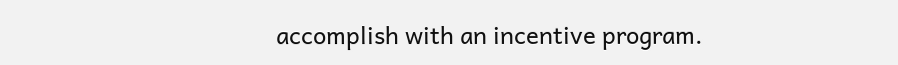accomplish with an incentive program.